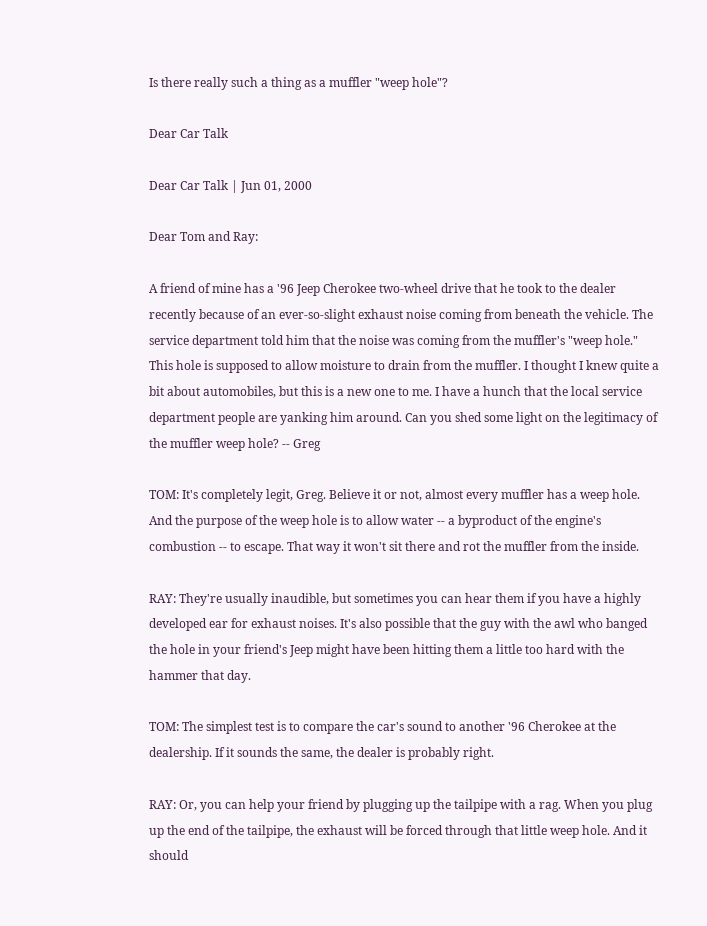Is there really such a thing as a muffler "weep hole"?

Dear Car Talk

Dear Car Talk | Jun 01, 2000

Dear Tom and Ray:

A friend of mine has a '96 Jeep Cherokee two-wheel drive that he took to the dealer recently because of an ever-so-slight exhaust noise coming from beneath the vehicle. The service department told him that the noise was coming from the muffler's "weep hole." This hole is supposed to allow moisture to drain from the muffler. I thought I knew quite a bit about automobiles, but this is a new one to me. I have a hunch that the local service department people are yanking him around. Can you shed some light on the legitimacy of the muffler weep hole? -- Greg

TOM: It's completely legit, Greg. Believe it or not, almost every muffler has a weep hole. And the purpose of the weep hole is to allow water -- a byproduct of the engine's combustion -- to escape. That way it won't sit there and rot the muffler from the inside.

RAY: They're usually inaudible, but sometimes you can hear them if you have a highly developed ear for exhaust noises. It's also possible that the guy with the awl who banged the hole in your friend's Jeep might have been hitting them a little too hard with the hammer that day.

TOM: The simplest test is to compare the car's sound to another '96 Cherokee at the dealership. If it sounds the same, the dealer is probably right.

RAY: Or, you can help your friend by plugging up the tailpipe with a rag. When you plug up the end of the tailpipe, the exhaust will be forced through that little weep hole. And it should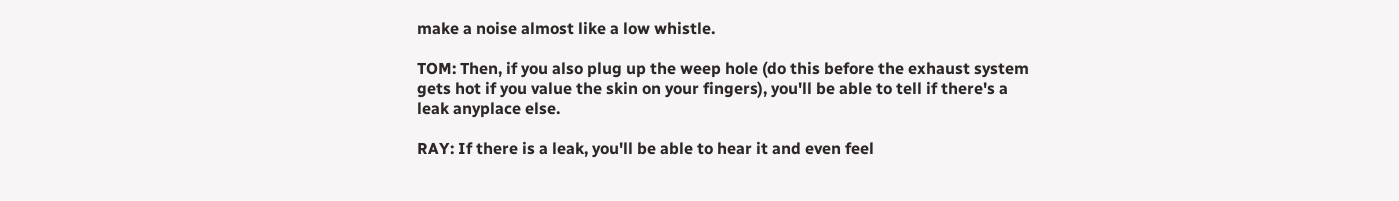make a noise almost like a low whistle.

TOM: Then, if you also plug up the weep hole (do this before the exhaust system gets hot if you value the skin on your fingers), you'll be able to tell if there's a leak anyplace else.

RAY: If there is a leak, you'll be able to hear it and even feel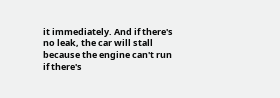it immediately. And if there's no leak, the car will stall because the engine can't run if there's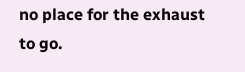no place for the exhaust to go.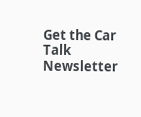Get the Car Talk Newsletter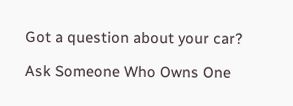Got a question about your car?

Ask Someone Who Owns One